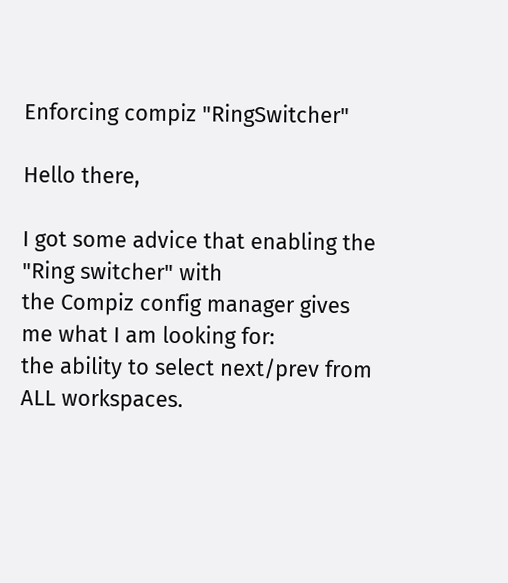Enforcing compiz "RingSwitcher"

Hello there,

I got some advice that enabling the "Ring switcher" with
the Compiz config manager gives me what I am looking for:
the ability to select next/prev from ALL workspaces.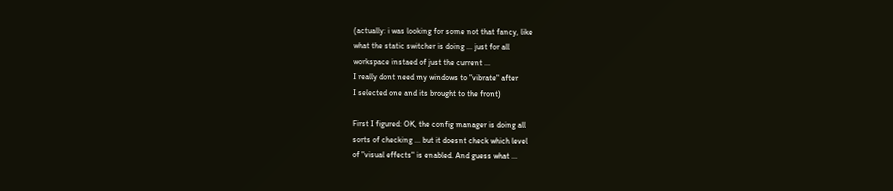(actually: i was looking for some not that fancy, like
what the static switcher is doing ... just for all
workspace instaed of just the current ...
I really dont need my windows to "vibrate" after
I selected one and its brought to the front)

First I figured: OK, the config manager is doing all
sorts of checking ... but it doesnt check which level
of "visual effects" is enabled. And guess what ...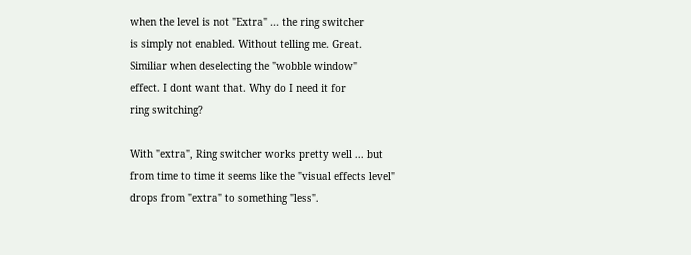when the level is not "Extra" ... the ring switcher
is simply not enabled. Without telling me. Great.
Similiar when deselecting the "wobble window"
effect. I dont want that. Why do I need it for
ring switching?

With "extra", Ring switcher works pretty well ... but
from time to time it seems like the "visual effects level"
drops from "extra" to something "less".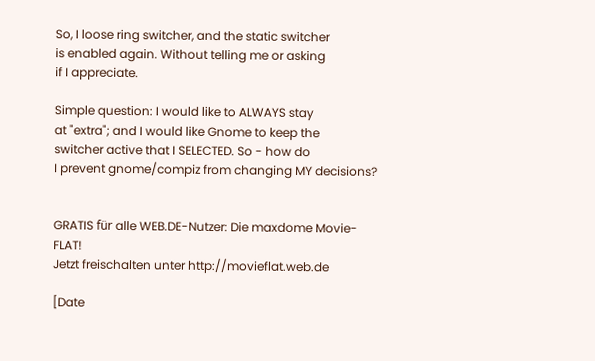So, I loose ring switcher, and the static switcher
is enabled again. Without telling me or asking
if I appreciate.

Simple question: I would like to ALWAYS stay
at "extra"; and I would like Gnome to keep the
switcher active that I SELECTED. So - how do
I prevent gnome/compiz from changing MY decisions?


GRATIS für alle WEB.DE-Nutzer: Die maxdome Movie-FLAT!
Jetzt freischalten unter http://movieflat.web.de

[Date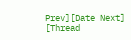Prev][Date Next]   [Thread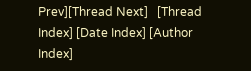Prev][Thread Next]   [Thread Index] [Date Index] [Author Index]